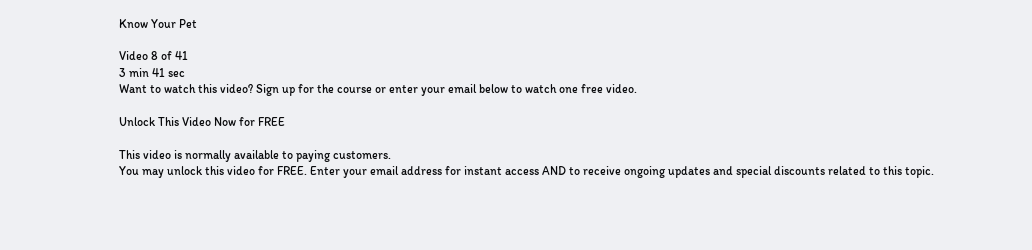Know Your Pet

Video 8 of 41
3 min 41 sec
Want to watch this video? Sign up for the course or enter your email below to watch one free video.

Unlock This Video Now for FREE

This video is normally available to paying customers.
You may unlock this video for FREE. Enter your email address for instant access AND to receive ongoing updates and special discounts related to this topic.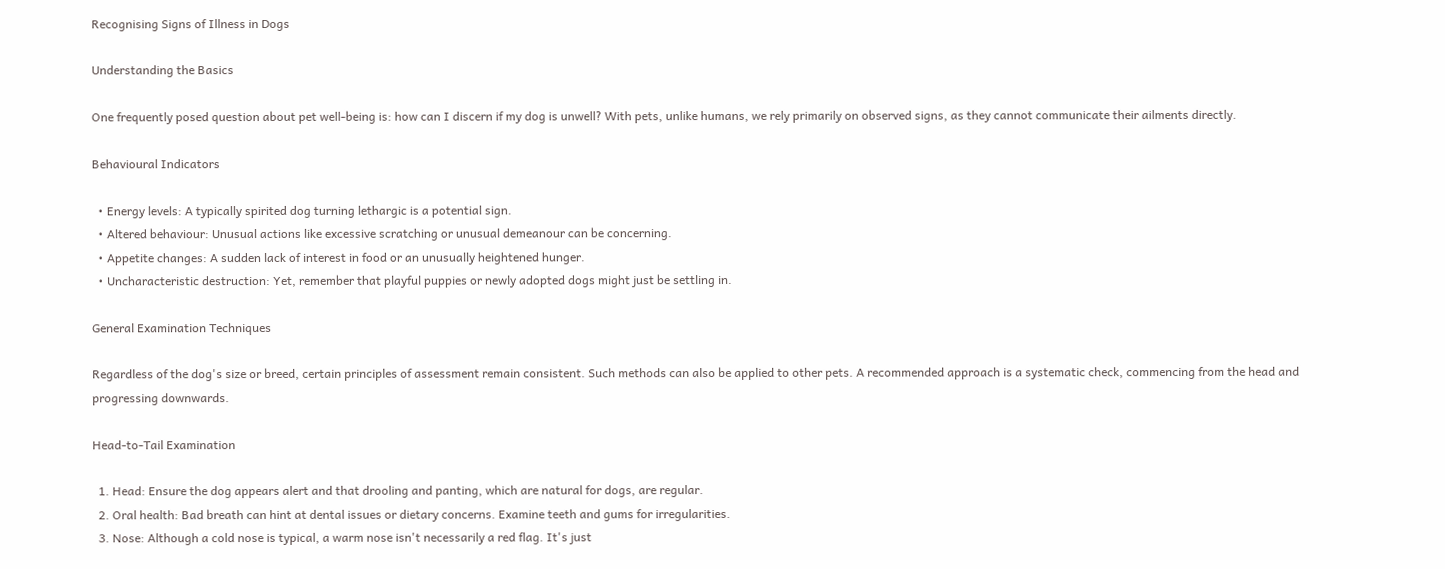Recognising Signs of Illness in Dogs

Understanding the Basics

One frequently posed question about pet well-being is: how can I discern if my dog is unwell? With pets, unlike humans, we rely primarily on observed signs, as they cannot communicate their ailments directly.

Behavioural Indicators

  • Energy levels: A typically spirited dog turning lethargic is a potential sign.
  • Altered behaviour: Unusual actions like excessive scratching or unusual demeanour can be concerning.
  • Appetite changes: A sudden lack of interest in food or an unusually heightened hunger.
  • Uncharacteristic destruction: Yet, remember that playful puppies or newly adopted dogs might just be settling in.

General Examination Techniques

Regardless of the dog's size or breed, certain principles of assessment remain consistent. Such methods can also be applied to other pets. A recommended approach is a systematic check, commencing from the head and progressing downwards.

Head-to-Tail Examination

  1. Head: Ensure the dog appears alert and that drooling and panting, which are natural for dogs, are regular.
  2. Oral health: Bad breath can hint at dental issues or dietary concerns. Examine teeth and gums for irregularities.
  3. Nose: Although a cold nose is typical, a warm nose isn't necessarily a red flag. It's just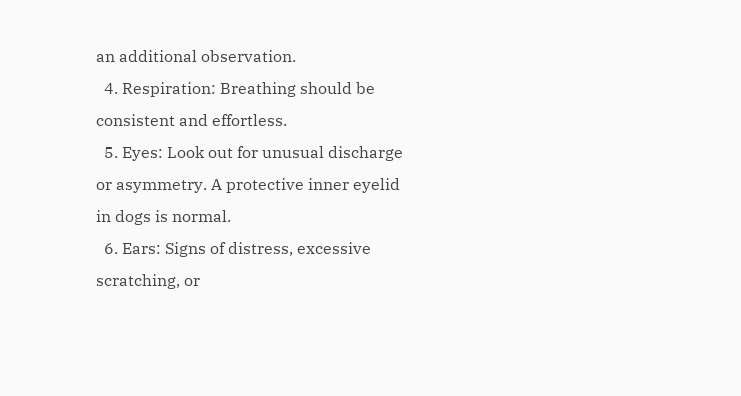an additional observation.
  4. Respiration: Breathing should be consistent and effortless.
  5. Eyes: Look out for unusual discharge or asymmetry. A protective inner eyelid in dogs is normal.
  6. Ears: Signs of distress, excessive scratching, or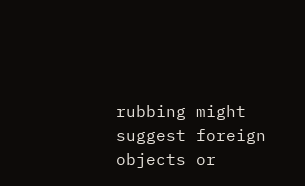rubbing might suggest foreign objects or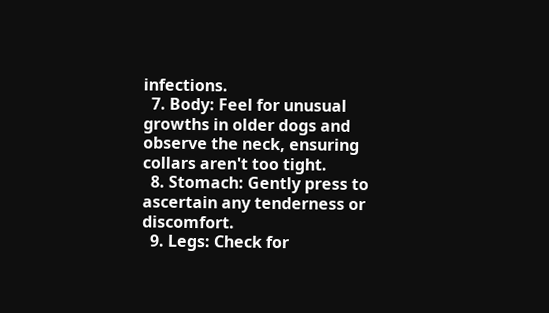infections.
  7. Body: Feel for unusual growths in older dogs and observe the neck, ensuring collars aren't too tight.
  8. Stomach: Gently press to ascertain any tenderness or discomfort.
  9. Legs: Check for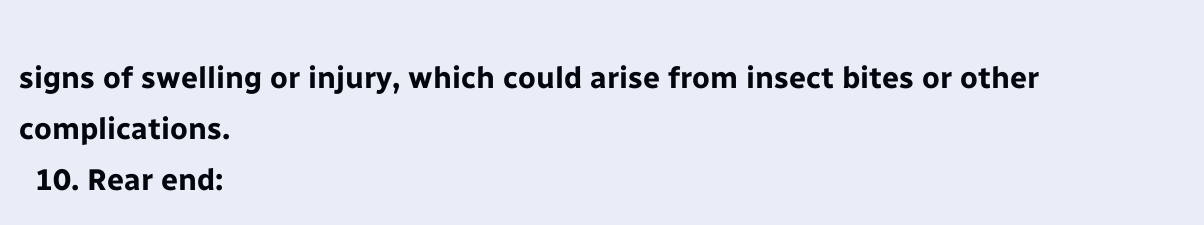signs of swelling or injury, which could arise from insect bites or other complications.
  10. Rear end: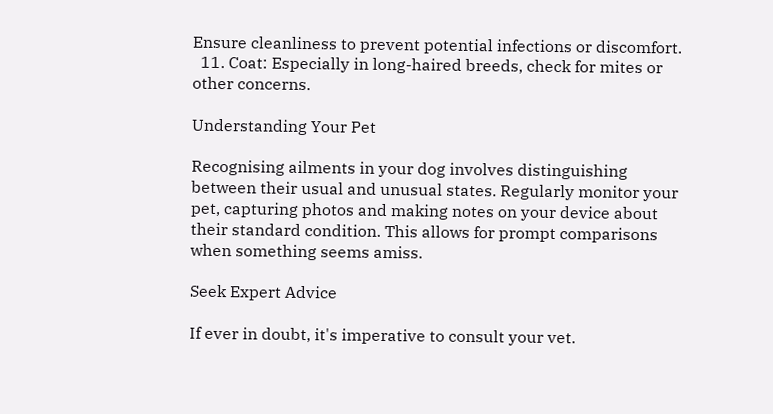Ensure cleanliness to prevent potential infections or discomfort.
  11. Coat: Especially in long-haired breeds, check for mites or other concerns.

Understanding Your Pet

Recognising ailments in your dog involves distinguishing between their usual and unusual states. Regularly monitor your pet, capturing photos and making notes on your device about their standard condition. This allows for prompt comparisons when something seems amiss.

Seek Expert Advice

If ever in doubt, it's imperative to consult your vet.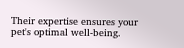Their expertise ensures your pet's optimal well-being.